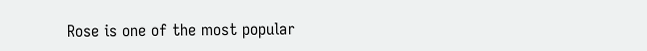Rose is one of the most popular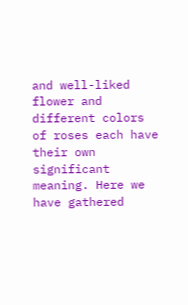and well-liked flower and different colors of roses each have their own significant meaning. Here we have gathered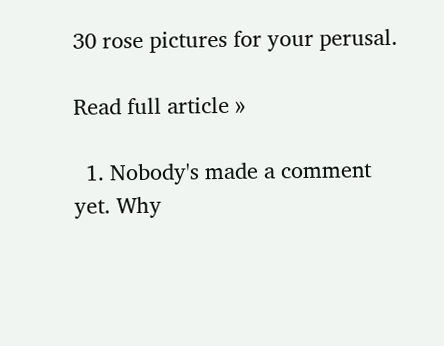30 rose pictures for your perusal.

Read full article »

  1. Nobody's made a comment yet. Why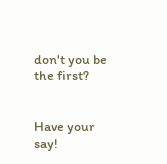don't you be the first?


Have your say!